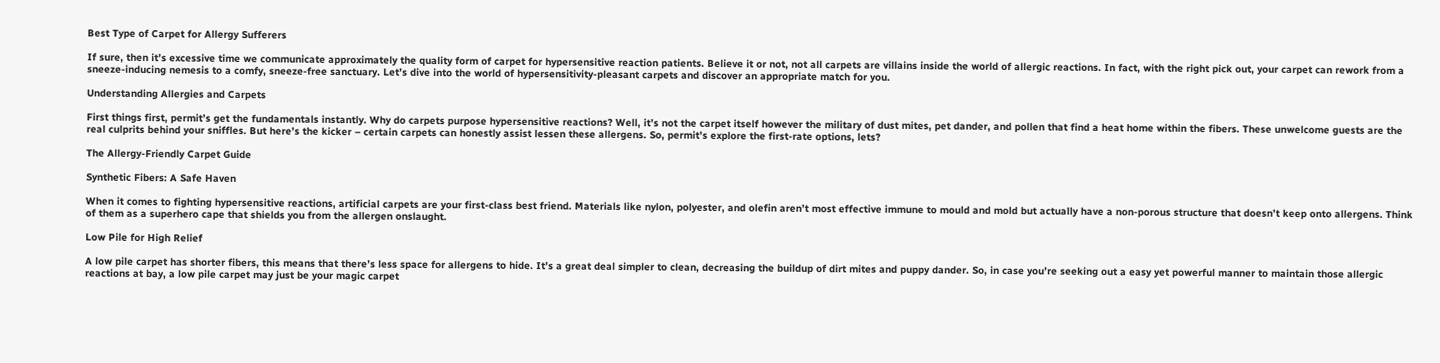Best Type of Carpet for Allergy Sufferers

If sure, then it’s excessive time we communicate approximately the quality form of carpet for hypersensitive reaction patients. Believe it or not, not all carpets are villains inside the world of allergic reactions. In fact, with the right pick out, your carpet can rework from a sneeze-inducing nemesis to a comfy, sneeze-free sanctuary. Let’s dive into the world of hypersensitivity-pleasant carpets and discover an appropriate match for you.

Understanding Allergies and Carpets

First things first, permit’s get the fundamentals instantly. Why do carpets purpose hypersensitive reactions? Well, it’s not the carpet itself however the military of dust mites, pet dander, and pollen that find a heat home within the fibers. These unwelcome guests are the real culprits behind your sniffles. But here’s the kicker – certain carpets can honestly assist lessen these allergens. So, permit’s explore the first-rate options, lets?

The Allergy-Friendly Carpet Guide

Synthetic Fibers: A Safe Haven

When it comes to fighting hypersensitive reactions, artificial carpets are your first-class best friend. Materials like nylon, polyester, and olefin aren’t most effective immune to mould and mold but actually have a non-porous structure that doesn’t keep onto allergens. Think of them as a superhero cape that shields you from the allergen onslaught.

Low Pile for High Relief

A low pile carpet has shorter fibers, this means that there’s less space for allergens to hide. It’s a great deal simpler to clean, decreasing the buildup of dirt mites and puppy dander. So, in case you’re seeking out a easy yet powerful manner to maintain those allergic reactions at bay, a low pile carpet may just be your magic carpet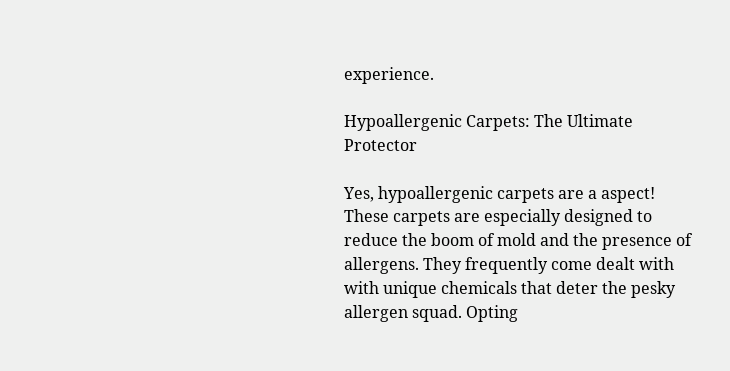experience.

Hypoallergenic Carpets: The Ultimate Protector

Yes, hypoallergenic carpets are a aspect! These carpets are especially designed to reduce the boom of mold and the presence of allergens. They frequently come dealt with with unique chemicals that deter the pesky allergen squad. Opting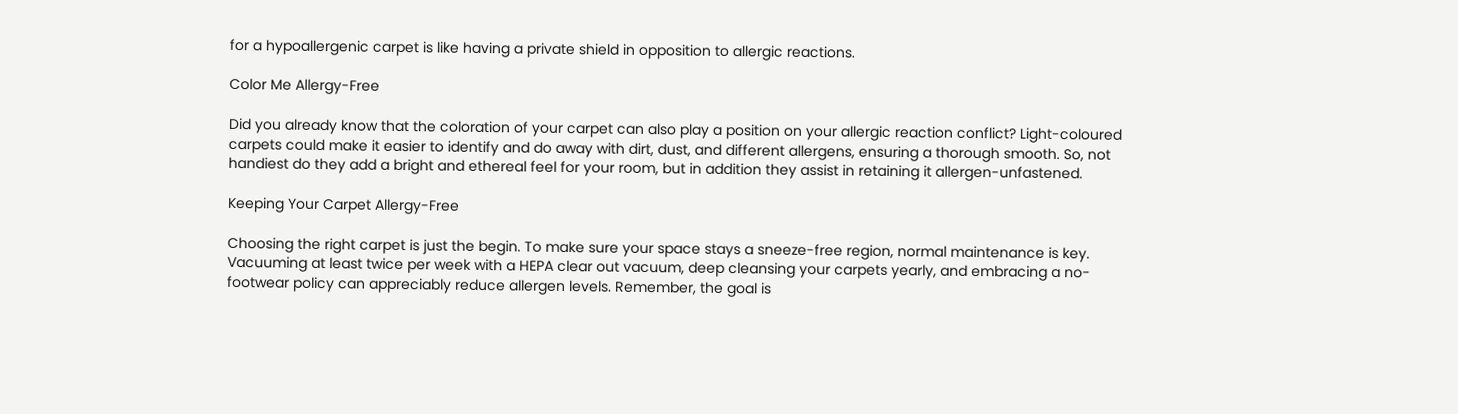for a hypoallergenic carpet is like having a private shield in opposition to allergic reactions.

Color Me Allergy-Free

Did you already know that the coloration of your carpet can also play a position on your allergic reaction conflict? Light-coloured carpets could make it easier to identify and do away with dirt, dust, and different allergens, ensuring a thorough smooth. So, not handiest do they add a bright and ethereal feel for your room, but in addition they assist in retaining it allergen-unfastened.

Keeping Your Carpet Allergy-Free

Choosing the right carpet is just the begin. To make sure your space stays a sneeze-free region, normal maintenance is key. Vacuuming at least twice per week with a HEPA clear out vacuum, deep cleansing your carpets yearly, and embracing a no-footwear policy can appreciably reduce allergen levels. Remember, the goal is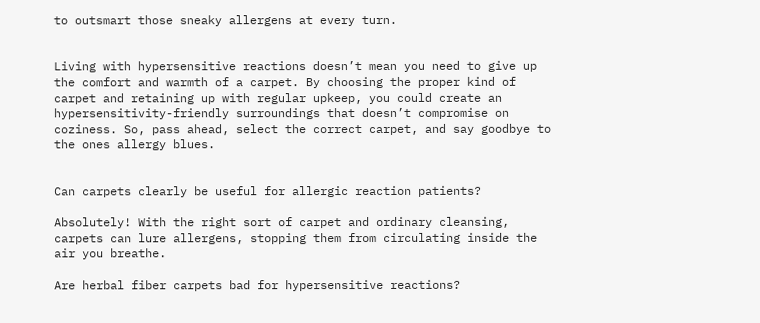to outsmart those sneaky allergens at every turn.


Living with hypersensitive reactions doesn’t mean you need to give up the comfort and warmth of a carpet. By choosing the proper kind of carpet and retaining up with regular upkeep, you could create an hypersensitivity-friendly surroundings that doesn’t compromise on coziness. So, pass ahead, select the correct carpet, and say goodbye to the ones allergy blues.


Can carpets clearly be useful for allergic reaction patients?

Absolutely! With the right sort of carpet and ordinary cleansing, carpets can lure allergens, stopping them from circulating inside the air you breathe.

Are herbal fiber carpets bad for hypersensitive reactions?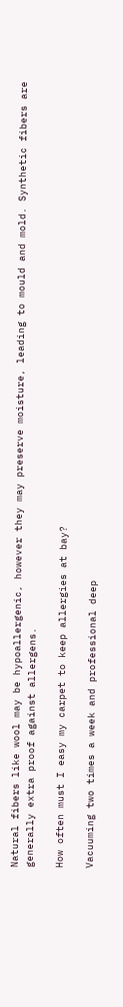Natural fibers like wool may be hypoallergenic, however they may preserve moisture, leading to mould and mold. Synthetic fibers are generally extra proof against allergens.

How often must I easy my carpet to keep allergies at bay?

Vacuuming two times a week and professional deep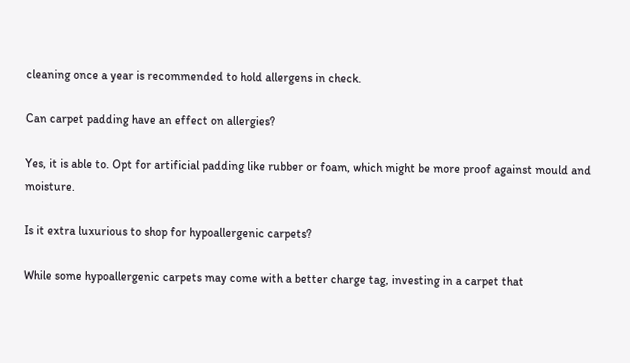cleaning once a year is recommended to hold allergens in check.

Can carpet padding have an effect on allergies?

Yes, it is able to. Opt for artificial padding like rubber or foam, which might be more proof against mould and moisture.

Is it extra luxurious to shop for hypoallergenic carpets?

While some hypoallergenic carpets may come with a better charge tag, investing in a carpet that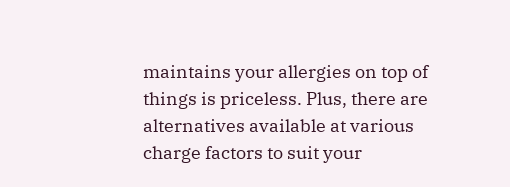maintains your allergies on top of things is priceless. Plus, there are alternatives available at various charge factors to suit your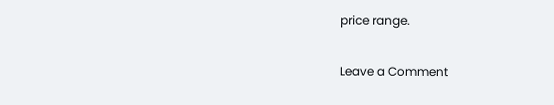price range.

Leave a Comment